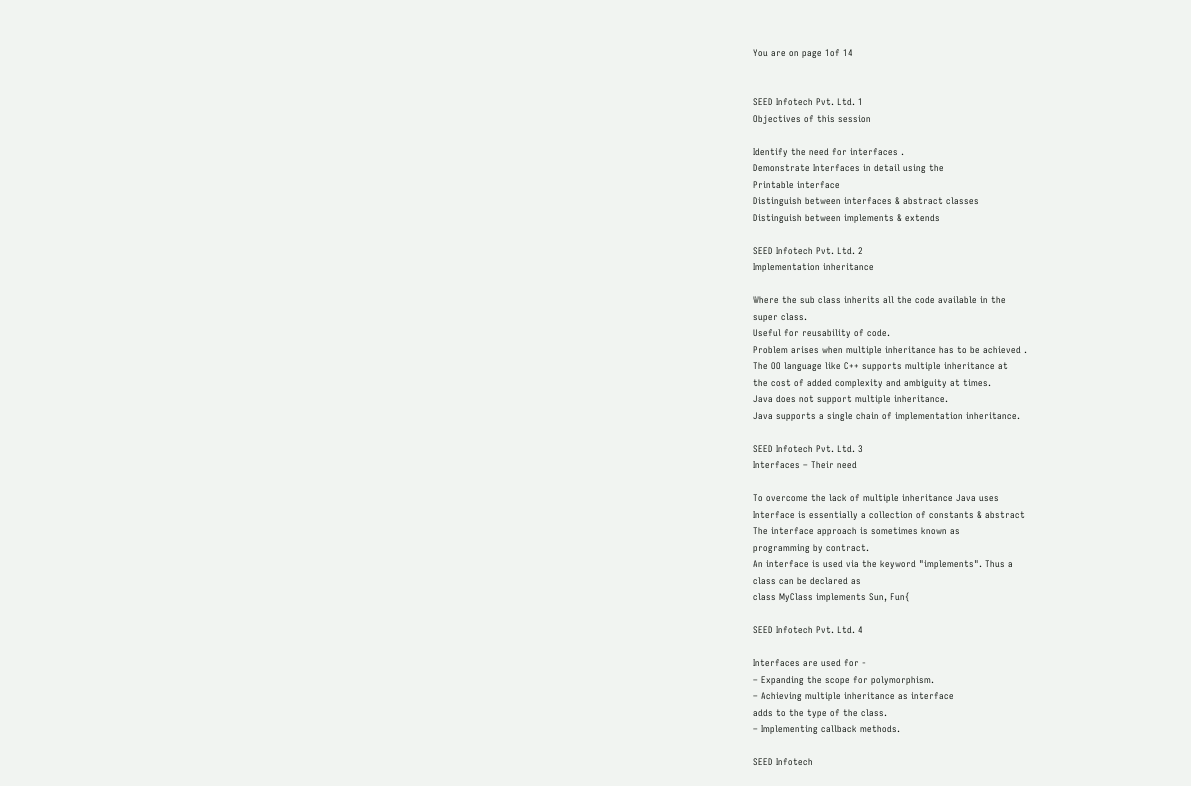You are on page 1of 14


SEED Infotech Pvt. Ltd. 1
Objectives of this session

Identify the need for interfaces .
Demonstrate Interfaces in detail using the
Printable interface
Distinguish between interfaces & abstract classes
Distinguish between implements & extends

SEED Infotech Pvt. Ltd. 2
Implementation inheritance

Where the sub class inherits all the code available in the
super class.
Useful for reusability of code.
Problem arises when multiple inheritance has to be achieved .
The OO language like C++ supports multiple inheritance at
the cost of added complexity and ambiguity at times.
Java does not support multiple inheritance.
Java supports a single chain of implementation inheritance.

SEED Infotech Pvt. Ltd. 3
Interfaces – Their need

To overcome the lack of multiple inheritance Java uses
Interface is essentially a collection of constants & abstract
The interface approach is sometimes known as
programming by contract.
An interface is used via the keyword "implements". Thus a
class can be declared as
class MyClass implements Sun, Fun{

SEED Infotech Pvt. Ltd. 4

Interfaces are used for -
– Expanding the scope for polymorphism.
– Achieving multiple inheritance as interface
adds to the type of the class.
– Implementing callback methods.

SEED Infotech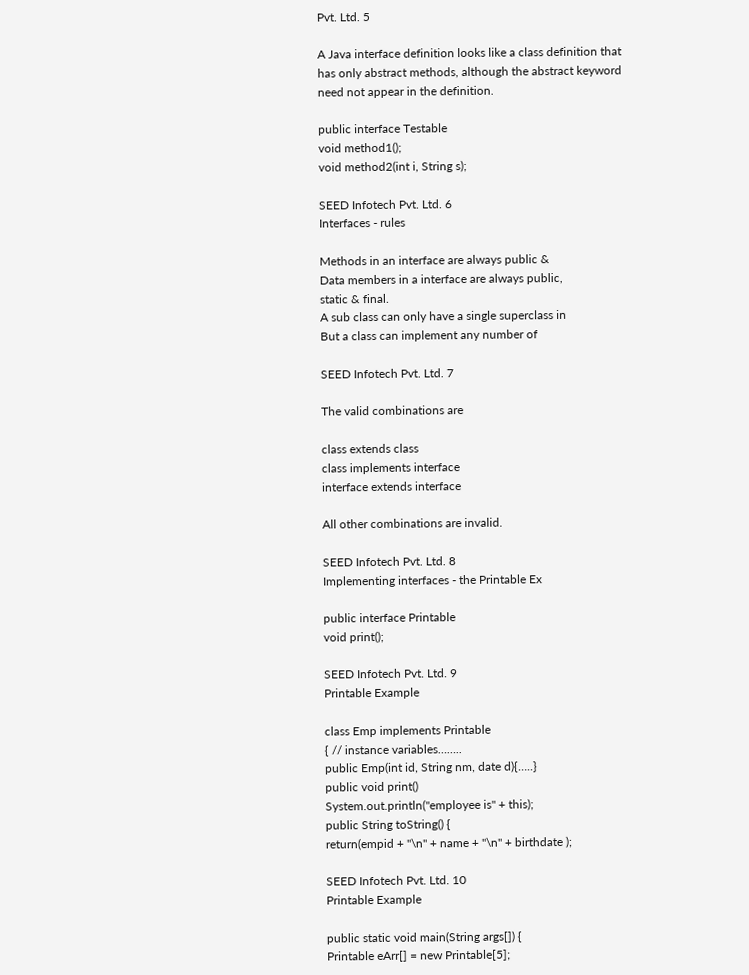Pvt. Ltd. 5

A Java interface definition looks like a class definition that
has only abstract methods, although the abstract keyword
need not appear in the definition.

public interface Testable
void method1();
void method2(int i, String s);

SEED Infotech Pvt. Ltd. 6
Interfaces - rules

Methods in an interface are always public &
Data members in a interface are always public,
static & final.
A sub class can only have a single superclass in
But a class can implement any number of

SEED Infotech Pvt. Ltd. 7

The valid combinations are

class extends class
class implements interface
interface extends interface

All other combinations are invalid.

SEED Infotech Pvt. Ltd. 8
Implementing interfaces - the Printable Ex

public interface Printable
void print();

SEED Infotech Pvt. Ltd. 9
Printable Example

class Emp implements Printable
{ // instance variables……..
public Emp(int id, String nm, date d){…..}
public void print()
System.out.println("employee is" + this);
public String toString() {
return(empid + "\n" + name + "\n" + birthdate );

SEED Infotech Pvt. Ltd. 10
Printable Example

public static void main(String args[]) {
Printable eArr[] = new Printable[5];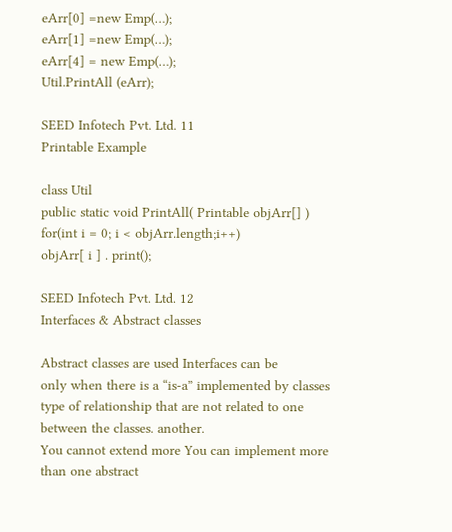eArr[0] =new Emp(…);
eArr[1] =new Emp(…);
eArr[4] = new Emp(…);
Util.PrintAll (eArr);

SEED Infotech Pvt. Ltd. 11
Printable Example

class Util
public static void PrintAll( Printable objArr[] )
for(int i = 0; i < objArr.length;i++)
objArr[ i ] . print();

SEED Infotech Pvt. Ltd. 12
Interfaces & Abstract classes

Abstract classes are used Interfaces can be
only when there is a “is-a” implemented by classes
type of relationship that are not related to one
between the classes. another.
You cannot extend more You can implement more
than one abstract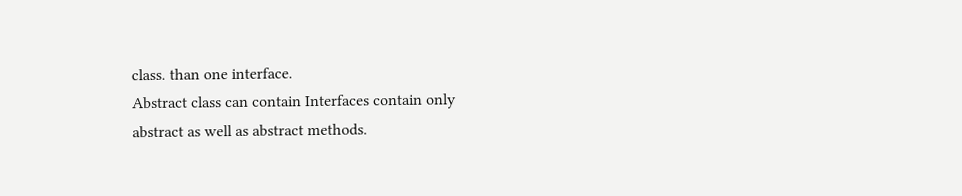class. than one interface.
Abstract class can contain Interfaces contain only
abstract as well as abstract methods.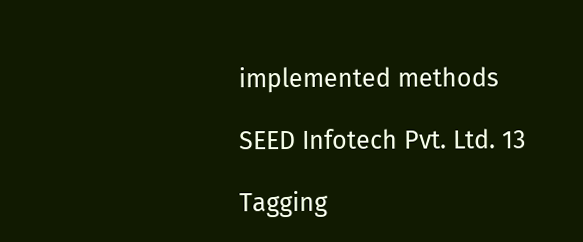implemented methods

SEED Infotech Pvt. Ltd. 13

Tagging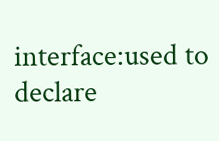interface:used to declare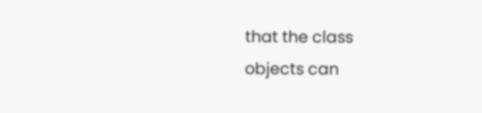that the class
objects can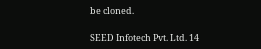be cloned.

SEED Infotech Pvt. Ltd. 14